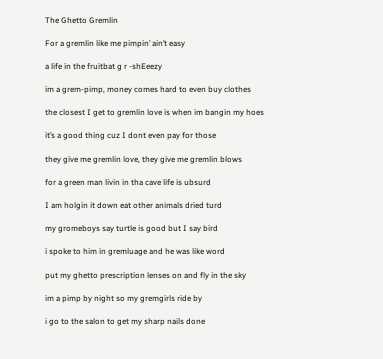The Ghetto Gremlin

For a gremlin like me pimpin’ ain’t easy

a life in the fruitbat g r -shEeezy

im a grem-pimp, money comes hard to even buy clothes

the closest I get to gremlin love is when im bangin my hoes

it’s a good thing cuz I dont even pay for those

they give me gremlin love, they give me gremlin blows

for a green man livin in tha cave life is ubsurd

I am holgin it down eat other animals dried turd

my gromeboys say turtle is good but I say bird

i spoke to him in gremluage and he was like word

put my ghetto prescription lenses on and fly in the sky

im a pimp by night so my gremgirls ride by

i go to the salon to get my sharp nails done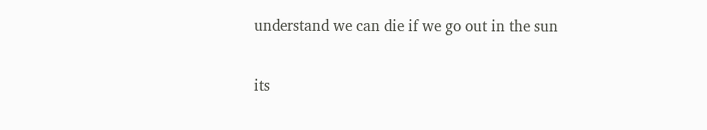understand we can die if we go out in the sun

its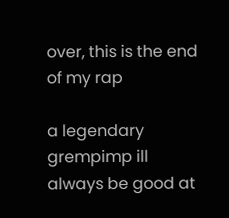over, this is the end of my rap

a legendary grempimp ill always be good at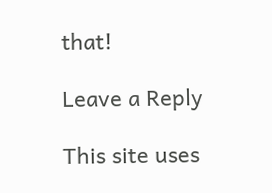that!

Leave a Reply

This site uses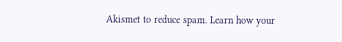Akismet to reduce spam. Learn how your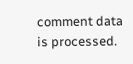comment data is processed.